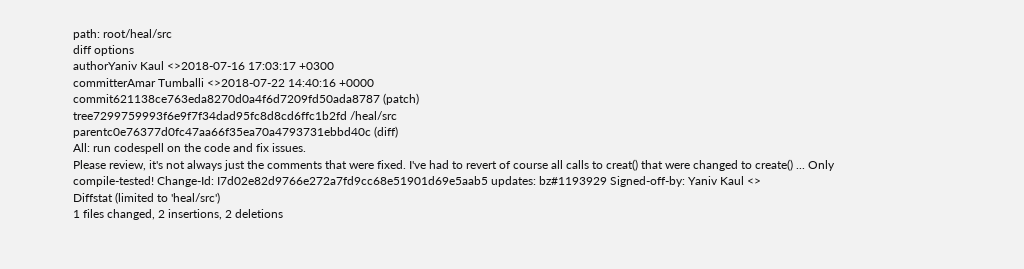path: root/heal/src
diff options
authorYaniv Kaul <>2018-07-16 17:03:17 +0300
committerAmar Tumballi <>2018-07-22 14:40:16 +0000
commit621138ce763eda8270d0a4f6d7209fd50ada8787 (patch)
tree7299759993f6e9f7f34dad95fc8d8cd6ffc1b2fd /heal/src
parentc0e76377d0fc47aa66f35ea70a4793731ebbd40c (diff)
All: run codespell on the code and fix issues.
Please review, it's not always just the comments that were fixed. I've had to revert of course all calls to creat() that were changed to create() ... Only compile-tested! Change-Id: I7d02e82d9766e272a7fd9cc68e51901d69e5aab5 updates: bz#1193929 Signed-off-by: Yaniv Kaul <>
Diffstat (limited to 'heal/src')
1 files changed, 2 insertions, 2 deletions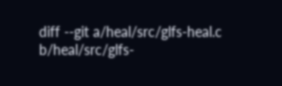diff --git a/heal/src/glfs-heal.c b/heal/src/glfs-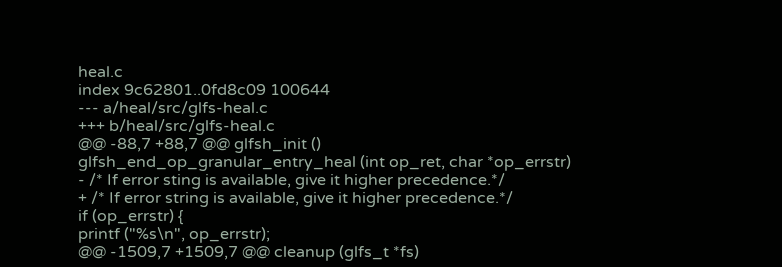heal.c
index 9c62801..0fd8c09 100644
--- a/heal/src/glfs-heal.c
+++ b/heal/src/glfs-heal.c
@@ -88,7 +88,7 @@ glfsh_init ()
glfsh_end_op_granular_entry_heal (int op_ret, char *op_errstr)
- /* If error sting is available, give it higher precedence.*/
+ /* If error string is available, give it higher precedence.*/
if (op_errstr) {
printf ("%s\n", op_errstr);
@@ -1509,7 +1509,7 @@ cleanup (glfs_t *fs)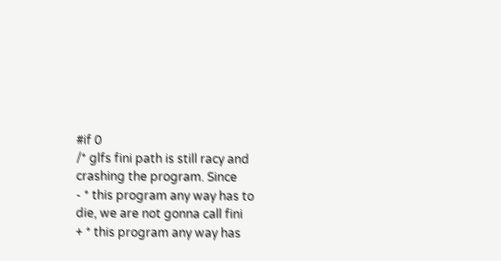#if 0
/* glfs fini path is still racy and crashing the program. Since
- * this program any way has to die, we are not gonna call fini
+ * this program any way has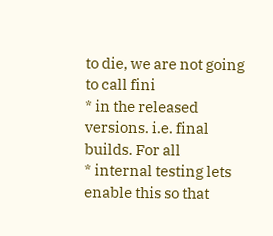to die, we are not going to call fini
* in the released versions. i.e. final builds. For all
* internal testing lets enable this so that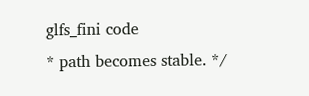glfs_fini code
* path becomes stable. */